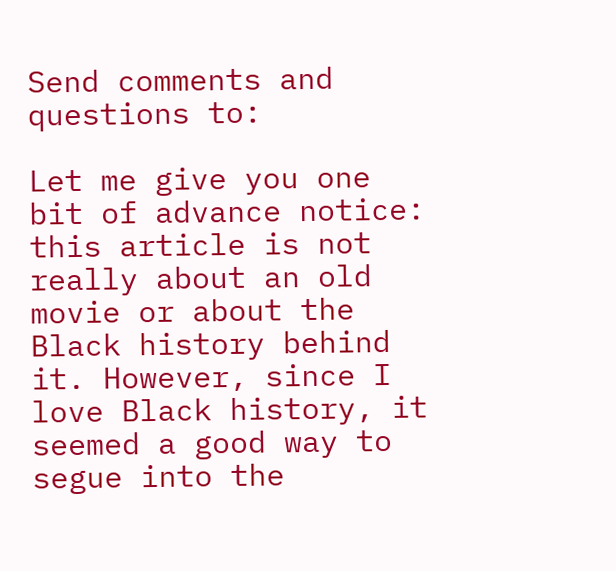Send comments and questions to:

Let me give you one bit of advance notice: this article is not really about an old movie or about the Black history behind it. However, since I love Black history, it seemed a good way to segue into the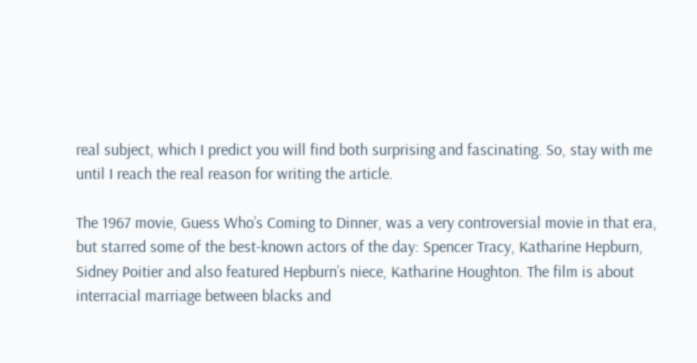real subject, which I predict you will find both surprising and fascinating. So, stay with me until I reach the real reason for writing the article.

The 1967 movie, Guess Who’s Coming to Dinner, was a very controversial movie in that era, but starred some of the best-known actors of the day: Spencer Tracy, Katharine Hepburn, Sidney Poitier and also featured Hepburn’s niece, Katharine Houghton. The film is about interracial marriage between blacks and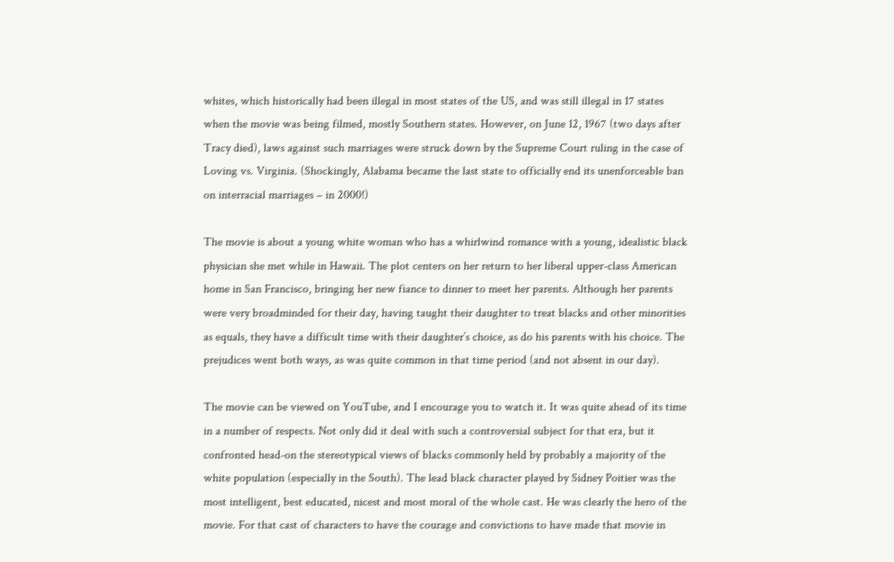whites, which historically had been illegal in most states of the US, and was still illegal in 17 states when the movie was being filmed, mostly Southern states. However, on June 12, 1967 (two days after Tracy died), laws against such marriages were struck down by the Supreme Court ruling in the case of Loving vs. Virginia. (Shockingly, Alabama became the last state to officially end its unenforceable ban on interracial marriages – in 2000!)

The movie is about a young white woman who has a whirlwind romance with a young, idealistic black physician she met while in Hawaii. The plot centers on her return to her liberal upper-class American home in San Francisco, bringing her new fiance to dinner to meet her parents. Although her parents were very broadminded for their day, having taught their daughter to treat blacks and other minorities as equals, they have a difficult time with their daughter’s choice, as do his parents with his choice. The prejudices went both ways, as was quite common in that time period (and not absent in our day).

The movie can be viewed on YouTube, and I encourage you to watch it. It was quite ahead of its time in a number of respects. Not only did it deal with such a controversial subject for that era, but it confronted head-on the stereotypical views of blacks commonly held by probably a majority of the white population (especially in the South). The lead black character played by Sidney Poitier was the most intelligent, best educated, nicest and most moral of the whole cast. He was clearly the hero of the movie. For that cast of characters to have the courage and convictions to have made that movie in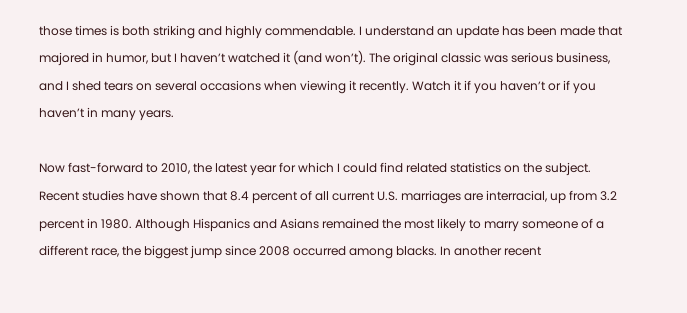those times is both striking and highly commendable. I understand an update has been made that majored in humor, but I haven’t watched it (and won’t). The original classic was serious business, and I shed tears on several occasions when viewing it recently. Watch it if you haven’t or if you haven’t in many years.

Now fast-forward to 2010, the latest year for which I could find related statistics on the subject. Recent studies have shown that 8.4 percent of all current U.S. marriages are interracial, up from 3.2 percent in 1980. Although Hispanics and Asians remained the most likely to marry someone of a different race, the biggest jump since 2008 occurred among blacks. In another recent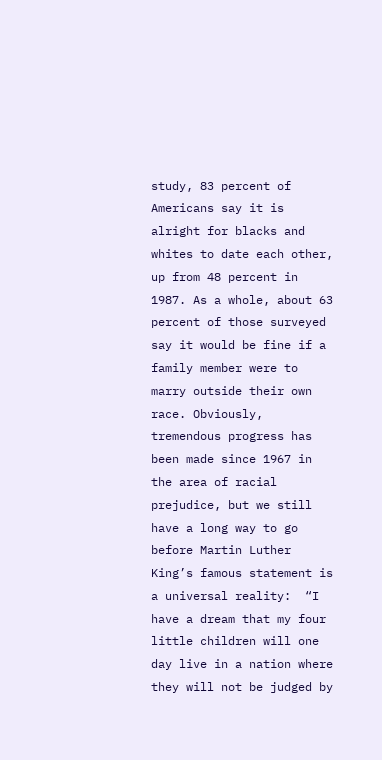study, 83 percent of Americans say it is alright for blacks and whites to date each other, up from 48 percent in 1987. As a whole, about 63 percent of those surveyed say it would be fine if a family member were to marry outside their own race. Obviously, tremendous progress has been made since 1967 in the area of racial prejudice, but we still have a long way to go before Martin Luther King’s famous statement is a universal reality:  “I have a dream that my four little children will one day live in a nation where they will not be judged by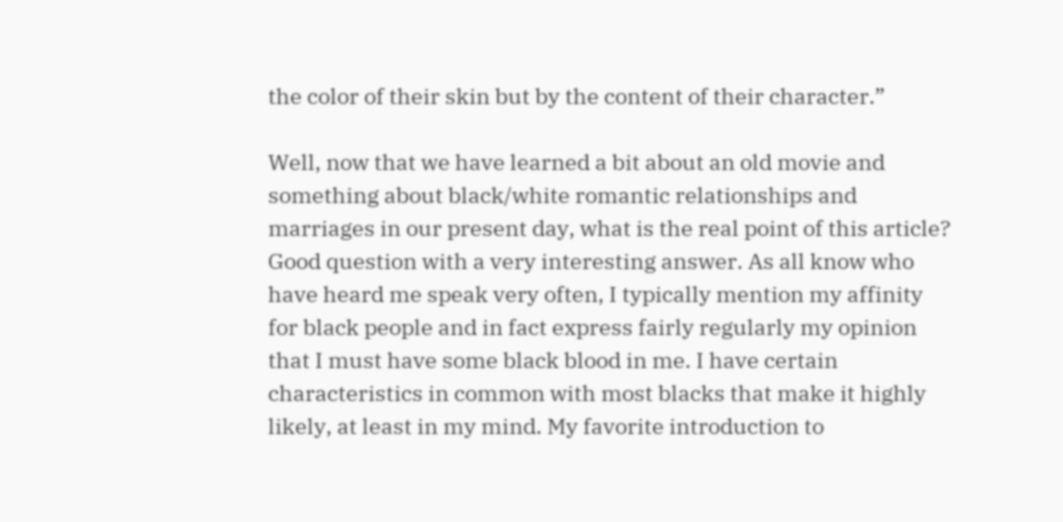the color of their skin but by the content of their character.”

Well, now that we have learned a bit about an old movie and something about black/white romantic relationships and marriages in our present day, what is the real point of this article? Good question with a very interesting answer. As all know who have heard me speak very often, I typically mention my affinity for black people and in fact express fairly regularly my opinion that I must have some black blood in me. I have certain characteristics in common with most blacks that make it highly likely, at least in my mind. My favorite introduction to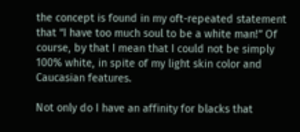the concept is found in my oft-repeated statement that “I have too much soul to be a white man!” Of course, by that I mean that I could not be simply 100% white, in spite of my light skin color and Caucasian features.

Not only do I have an affinity for blacks that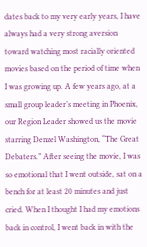dates back to my very early years, I have always had a very strong aversion toward watching most racially oriented movies based on the period of time when I was growing up. A few years ago, at a small group leader’s meeting in Phoenix, our Region Leader showed us the movie starring Denzel Washington, “The Great Debaters.” After seeing the movie, I was so emotional that I went outside, sat on a bench for at least 20 minutes and just cried. When I thought I had my emotions back in control, I went back in with the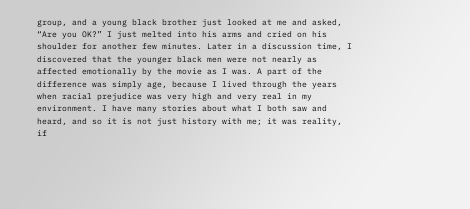group, and a young black brother just looked at me and asked, “Are you OK?” I just melted into his arms and cried on his shoulder for another few minutes. Later in a discussion time, I discovered that the younger black men were not nearly as affected emotionally by the movie as I was. A part of the difference was simply age, because I lived through the years when racial prejudice was very high and very real in my environment. I have many stories about what I both saw and heard, and so it is not just history with me; it was reality, if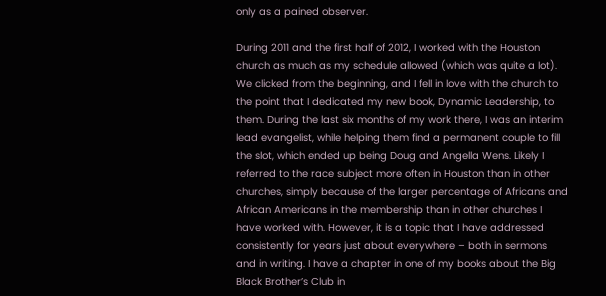only as a pained observer.

During 2011 and the first half of 2012, I worked with the Houston church as much as my schedule allowed (which was quite a lot). We clicked from the beginning, and I fell in love with the church to the point that I dedicated my new book, Dynamic Leadership, to them. During the last six months of my work there, I was an interim lead evangelist, while helping them find a permanent couple to fill the slot, which ended up being Doug and Angella Wens. Likely I referred to the race subject more often in Houston than in other churches, simply because of the larger percentage of Africans and African Americans in the membership than in other churches I have worked with. However, it is a topic that I have addressed consistently for years just about everywhere – both in sermons and in writing. I have a chapter in one of my books about the Big Black Brother’s Club in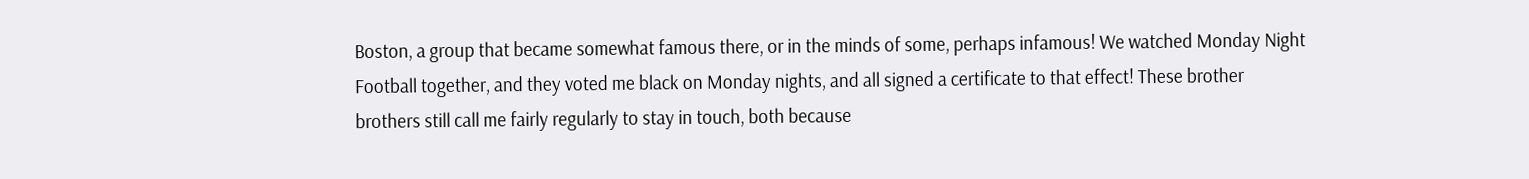Boston, a group that became somewhat famous there, or in the minds of some, perhaps infamous! We watched Monday Night Football together, and they voted me black on Monday nights, and all signed a certificate to that effect! These brother brothers still call me fairly regularly to stay in touch, both because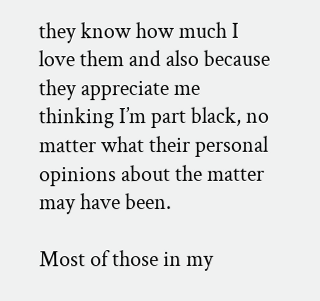they know how much I love them and also because they appreciate me thinking I’m part black, no matter what their personal opinions about the matter may have been.

Most of those in my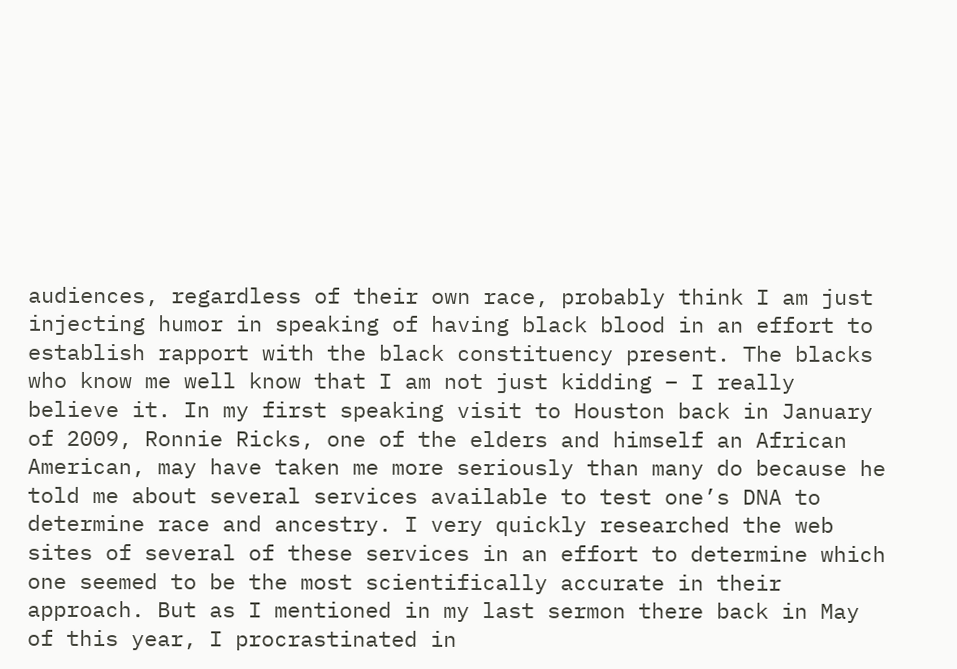audiences, regardless of their own race, probably think I am just injecting humor in speaking of having black blood in an effort to establish rapport with the black constituency present. The blacks who know me well know that I am not just kidding – I really believe it. In my first speaking visit to Houston back in January of 2009, Ronnie Ricks, one of the elders and himself an African American, may have taken me more seriously than many do because he told me about several services available to test one’s DNA to determine race and ancestry. I very quickly researched the web sites of several of these services in an effort to determine which one seemed to be the most scientifically accurate in their approach. But as I mentioned in my last sermon there back in May of this year, I procrastinated in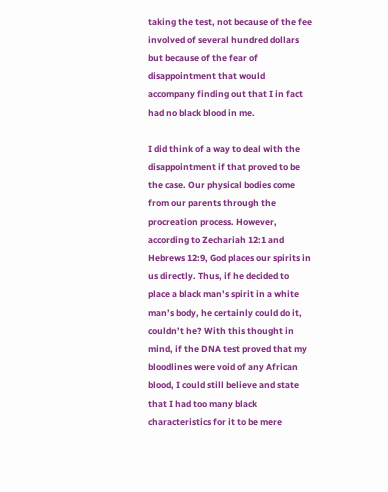taking the test, not because of the fee involved of several hundred dollars but because of the fear of disappointment that would accompany finding out that I in fact had no black blood in me.

I did think of a way to deal with the disappointment if that proved to be the case. Our physical bodies come from our parents through the procreation process. However, according to Zechariah 12:1 and Hebrews 12:9, God places our spirits in us directly. Thus, if he decided to place a black man’s spirit in a white man’s body, he certainly could do it, couldn’t he? With this thought in mind, if the DNA test proved that my bloodlines were void of any African blood, I could still believe and state that I had too many black characteristics for it to be mere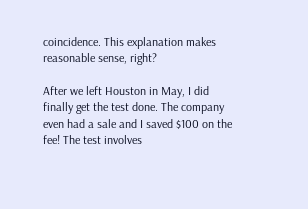coincidence. This explanation makes reasonable sense, right?

After we left Houston in May, I did finally get the test done. The company even had a sale and I saved $100 on the fee! The test involves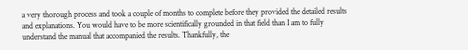a very thorough process and took a couple of months to complete before they provided the detailed results and explanations. You would have to be more scientifically grounded in that field than I am to fully understand the manual that accompanied the results. Thankfully, the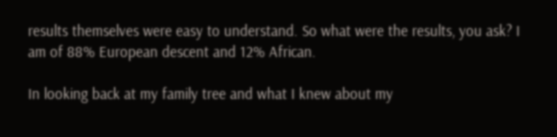results themselves were easy to understand. So what were the results, you ask? I am of 88% European descent and 12% African.

In looking back at my family tree and what I knew about my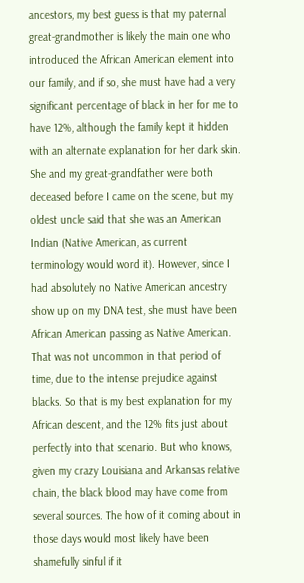ancestors, my best guess is that my paternal great-grandmother is likely the main one who introduced the African American element into our family, and if so, she must have had a very significant percentage of black in her for me to have 12%, although the family kept it hidden with an alternate explanation for her dark skin. She and my great-grandfather were both deceased before I came on the scene, but my oldest uncle said that she was an American Indian (Native American, as current terminology would word it). However, since I had absolutely no Native American ancestry show up on my DNA test, she must have been African American passing as Native American. That was not uncommon in that period of time, due to the intense prejudice against blacks. So that is my best explanation for my African descent, and the 12% fits just about perfectly into that scenario. But who knows, given my crazy Louisiana and Arkansas relative chain, the black blood may have come from several sources. The how of it coming about in those days would most likely have been shamefully sinful if it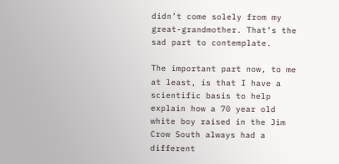didn’t come solely from my great-grandmother. That’s the sad part to contemplate.

The important part now, to me at least, is that I have a scientific basis to help explain how a 70 year old white boy raised in the Jim Crow South always had a different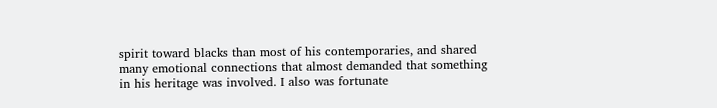spirit toward blacks than most of his contemporaries, and shared many emotional connections that almost demanded that something in his heritage was involved. I also was fortunate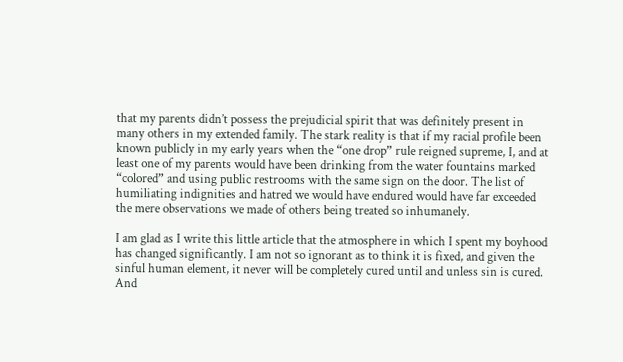that my parents didn’t possess the prejudicial spirit that was definitely present in many others in my extended family. The stark reality is that if my racial profile been known publicly in my early years when the “one drop” rule reigned supreme, I, and at least one of my parents would have been drinking from the water fountains marked “colored” and using public restrooms with the same sign on the door. The list of humiliating indignities and hatred we would have endured would have far exceeded the mere observations we made of others being treated so inhumanely.

I am glad as I write this little article that the atmosphere in which I spent my boyhood has changed significantly. I am not so ignorant as to think it is fixed, and given the sinful human element, it never will be completely cured until and unless sin is cured. And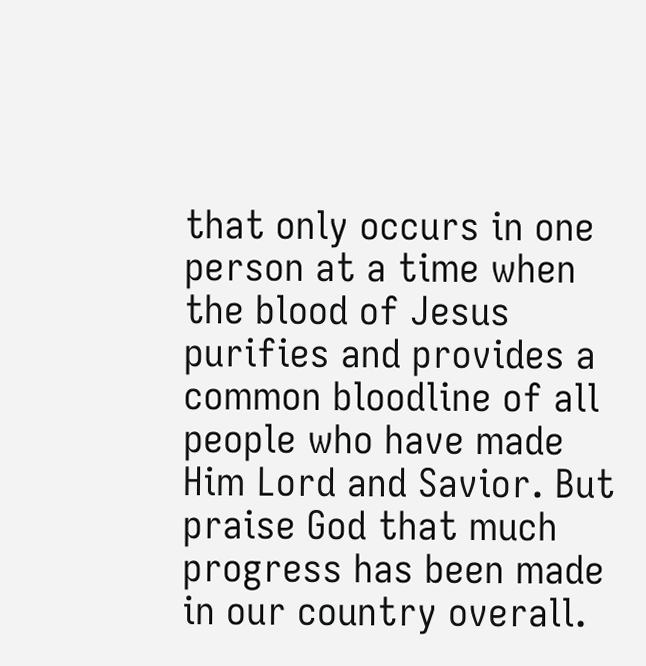that only occurs in one person at a time when the blood of Jesus purifies and provides a common bloodline of all people who have made Him Lord and Savior. But praise God that much progress has been made in our country overall.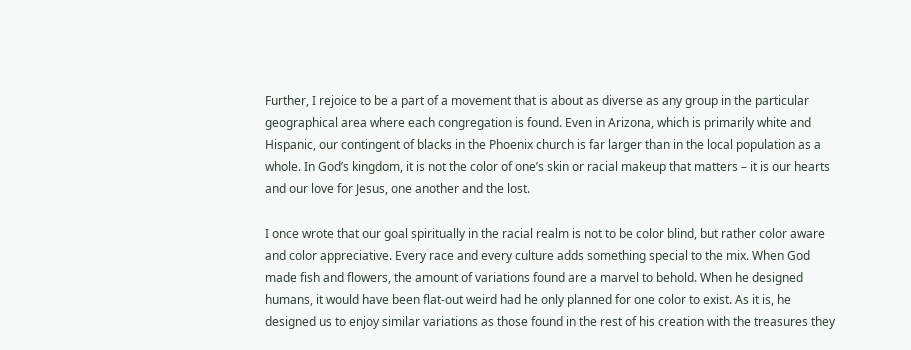Further, I rejoice to be a part of a movement that is about as diverse as any group in the particular geographical area where each congregation is found. Even in Arizona, which is primarily white and Hispanic, our contingent of blacks in the Phoenix church is far larger than in the local population as a whole. In God’s kingdom, it is not the color of one’s skin or racial makeup that matters – it is our hearts and our love for Jesus, one another and the lost.

I once wrote that our goal spiritually in the racial realm is not to be color blind, but rather color aware and color appreciative. Every race and every culture adds something special to the mix. When God made fish and flowers, the amount of variations found are a marvel to behold. When he designed humans, it would have been flat-out weird had he only planned for one color to exist. As it is, he designed us to enjoy similar variations as those found in the rest of his creation with the treasures they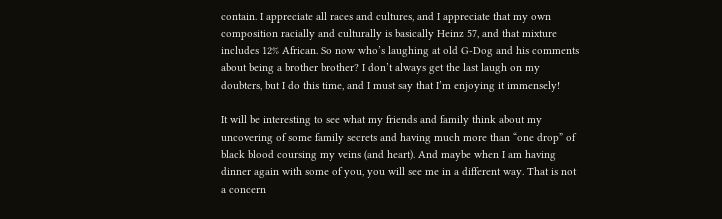contain. I appreciate all races and cultures, and I appreciate that my own composition racially and culturally is basically Heinz 57, and that mixture includes 12% African. So now who’s laughing at old G-Dog and his comments about being a brother brother? I don’t always get the last laugh on my doubters, but I do this time, and I must say that I’m enjoying it immensely!

It will be interesting to see what my friends and family think about my uncovering of some family secrets and having much more than “one drop” of black blood coursing my veins (and heart). And maybe when I am having dinner again with some of you, you will see me in a different way. That is not a concern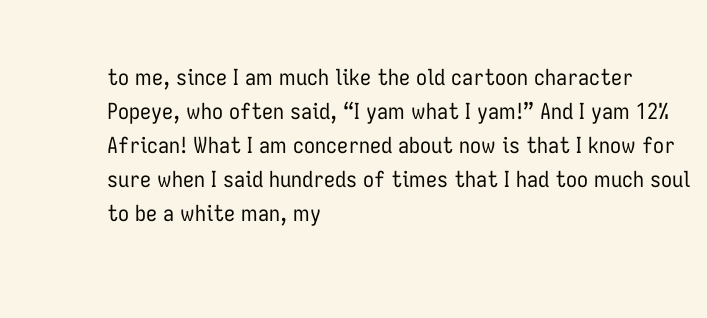to me, since I am much like the old cartoon character Popeye, who often said, “I yam what I yam!” And I yam 12% African! What I am concerned about now is that I know for sure when I said hundreds of times that I had too much soul to be a white man, my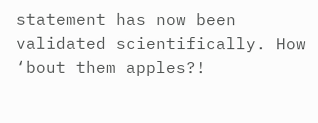statement has now been validated scientifically. How ‘bout them apples?!